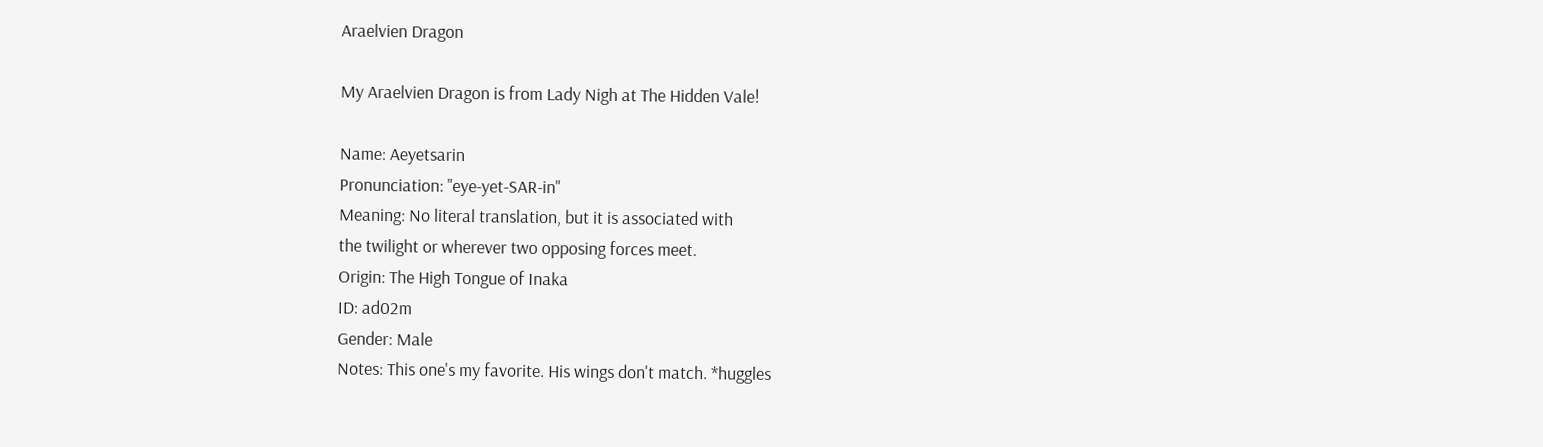Araelvien Dragon

My Araelvien Dragon is from Lady Nigh at The Hidden Vale!

Name: Aeyetsarin
Pronunciation: "eye-yet-SAR-in"
Meaning: No literal translation, but it is associated with
the twilight or wherever two opposing forces meet.
Origin: The High Tongue of Inaka
ID: ad02m
Gender: Male
Notes: This one's my favorite. His wings don't match. *huggles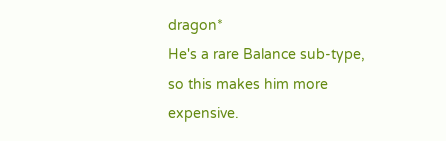dragon*
He's a rare Balance sub-type, so this makes him more expensive.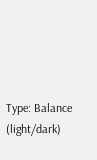Type: Balance (light/dark)